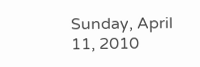Sunday, April 11, 2010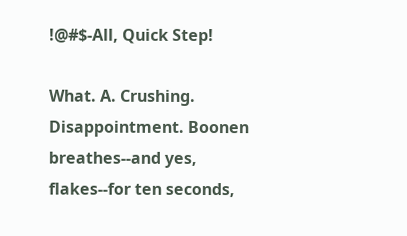!@#$-All, Quick Step!

What. A. Crushing. Disappointment. Boonen breathes--and yes, flakes--for ten seconds,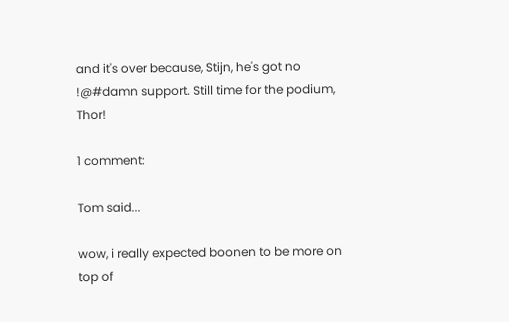and it's over because, Stijn, he's got no !@#damn support. Still time for the podium, Thor!

1 comment:

Tom said...

wow, i really expected boonen to be more on top of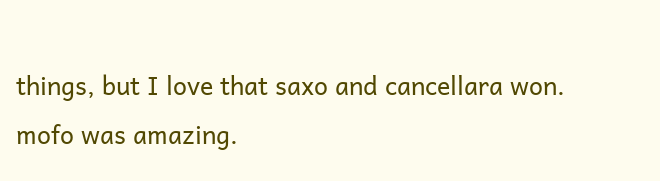things, but I love that saxo and cancellara won. mofo was amazing.